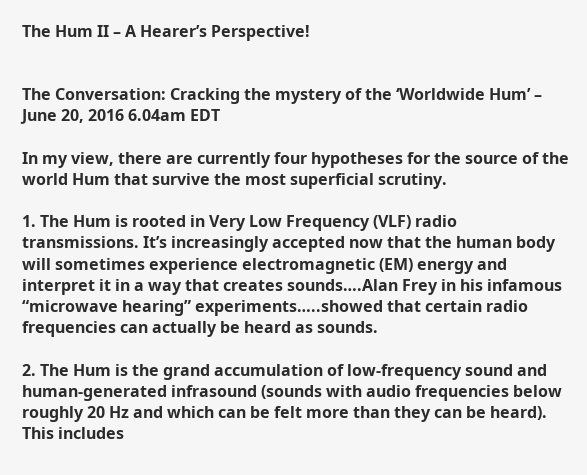The Hum II – A Hearer’s Perspective!


The Conversation: Cracking the mystery of the ‘Worldwide Hum’ – June 20, 2016 6.04am EDT

In my view, there are currently four hypotheses for the source of the world Hum that survive the most superficial scrutiny.

1. The Hum is rooted in Very Low Frequency (VLF) radio transmissions. It’s increasingly accepted now that the human body will sometimes experience electromagnetic (EM) energy and interpret it in a way that creates sounds….Alan Frey in his infamous “microwave hearing” experiments…..showed that certain radio frequencies can actually be heard as sounds.

2. The Hum is the grand accumulation of low-frequency sound and human-generated infrasound (sounds with audio frequencies below roughly 20 Hz and which can be felt more than they can be heard). This includes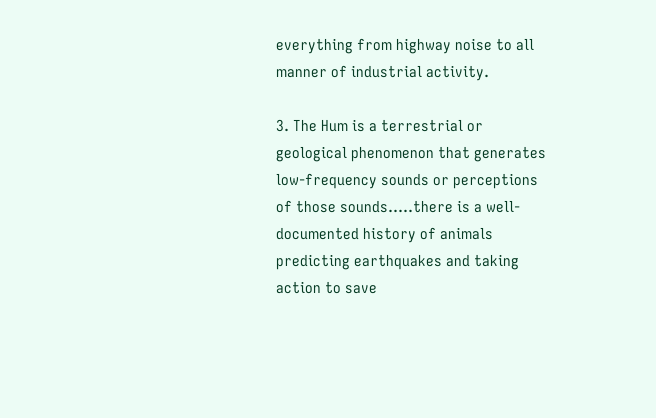everything from highway noise to all manner of industrial activity.

3. The Hum is a terrestrial or geological phenomenon that generates low-frequency sounds or perceptions of those sounds…..there is a well-documented history of animals predicting earthquakes and taking action to save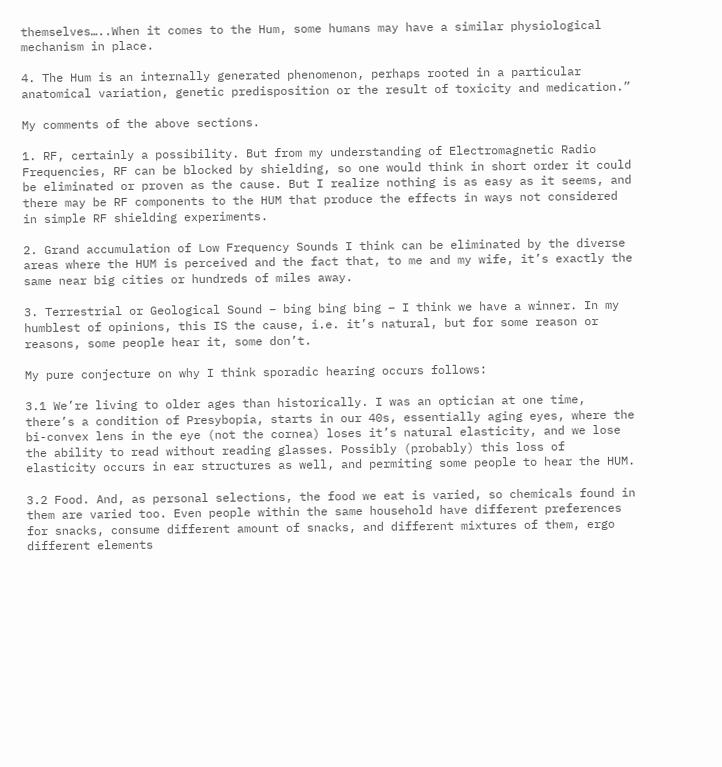themselves…..When it comes to the Hum, some humans may have a similar physiological mechanism in place.

4. The Hum is an internally generated phenomenon, perhaps rooted in a particular anatomical variation, genetic predisposition or the result of toxicity and medication.”

My comments of the above sections.

1. RF, certainly a possibility. But from my understanding of Electromagnetic Radio Frequencies, RF can be blocked by shielding, so one would think in short order it could be eliminated or proven as the cause. But I realize nothing is as easy as it seems, and there may be RF components to the HUM that produce the effects in ways not considered in simple RF shielding experiments.

2. Grand accumulation of Low Frequency Sounds I think can be eliminated by the diverse areas where the HUM is perceived and the fact that, to me and my wife, it’s exactly the same near big cities or hundreds of miles away.

3. Terrestrial or Geological Sound – bing bing bing – I think we have a winner. In my humblest of opinions, this IS the cause, i.e. it’s natural, but for some reason or reasons, some people hear it, some don’t.

My pure conjecture on why I think sporadic hearing occurs follows:

3.1 We’re living to older ages than historically. I was an optician at one time, there’s a condition of Presybopia, starts in our 40s, essentially aging eyes, where the bi-convex lens in the eye (not the cornea) loses it’s natural elasticity, and we lose the ability to read without reading glasses. Possibly (probably) this loss of elasticity occurs in ear structures as well, and permiting some people to hear the HUM.

3.2 Food. And, as personal selections, the food we eat is varied, so chemicals found in them are varied too. Even people within the same household have different preferences for snacks, consume different amount of snacks, and different mixtures of them, ergo different elements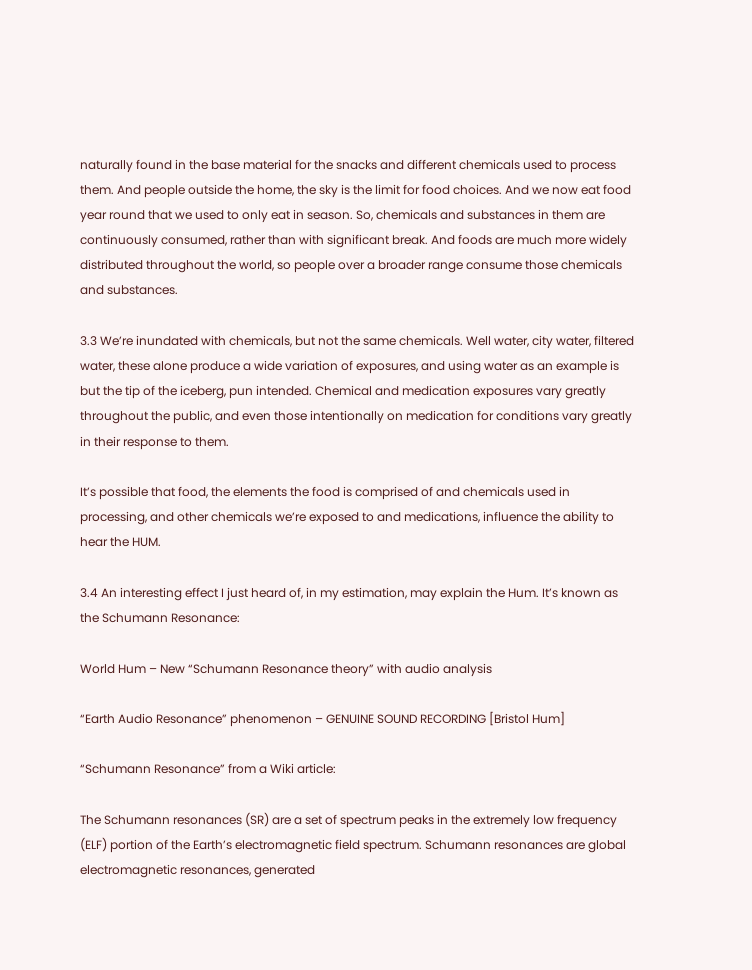naturally found in the base material for the snacks and different chemicals used to process them. And people outside the home, the sky is the limit for food choices. And we now eat food year round that we used to only eat in season. So, chemicals and substances in them are continuously consumed, rather than with significant break. And foods are much more widely distributed throughout the world, so people over a broader range consume those chemicals and substances.

3.3 We’re inundated with chemicals, but not the same chemicals. Well water, city water, filtered water, these alone produce a wide variation of exposures, and using water as an example is but the tip of the iceberg, pun intended. Chemical and medication exposures vary greatly throughout the public, and even those intentionally on medication for conditions vary greatly in their response to them.

It’s possible that food, the elements the food is comprised of and chemicals used in processing, and other chemicals we’re exposed to and medications, influence the ability to hear the HUM.

3.4 An interesting effect I just heard of, in my estimation, may explain the Hum. It’s known as the Schumann Resonance:

World Hum – New “Schumann Resonance theory” with audio analysis

“Earth Audio Resonance” phenomenon – GENUINE SOUND RECORDING [Bristol Hum]

“Schumann Resonance” from a Wiki article:

The Schumann resonances (SR) are a set of spectrum peaks in the extremely low frequency (ELF) portion of the Earth’s electromagnetic field spectrum. Schumann resonances are global electromagnetic resonances, generated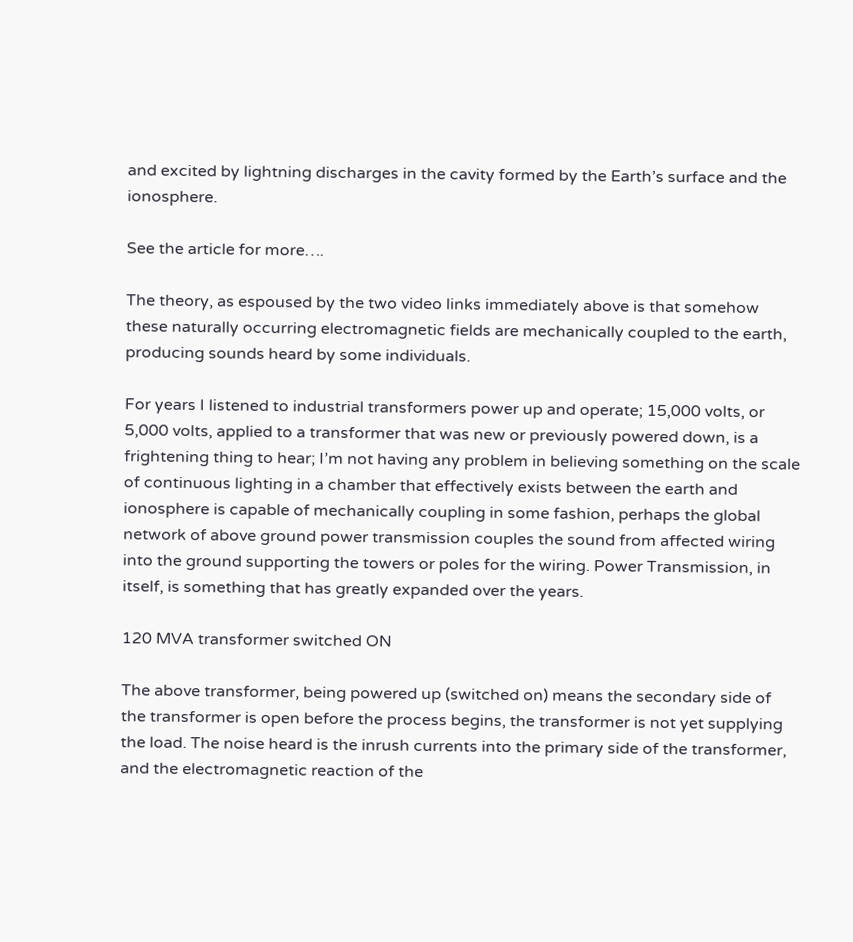and excited by lightning discharges in the cavity formed by the Earth’s surface and the ionosphere.

See the article for more….

The theory, as espoused by the two video links immediately above is that somehow these naturally occurring electromagnetic fields are mechanically coupled to the earth, producing sounds heard by some individuals.

For years I listened to industrial transformers power up and operate; 15,000 volts, or 5,000 volts, applied to a transformer that was new or previously powered down, is a frightening thing to hear; I’m not having any problem in believing something on the scale of continuous lighting in a chamber that effectively exists between the earth and ionosphere is capable of mechanically coupling in some fashion, perhaps the global network of above ground power transmission couples the sound from affected wiring into the ground supporting the towers or poles for the wiring. Power Transmission, in itself, is something that has greatly expanded over the years.

120 MVA transformer switched ON

The above transformer, being powered up (switched on) means the secondary side of the transformer is open before the process begins, the transformer is not yet supplying the load. The noise heard is the inrush currents into the primary side of the transformer, and the electromagnetic reaction of the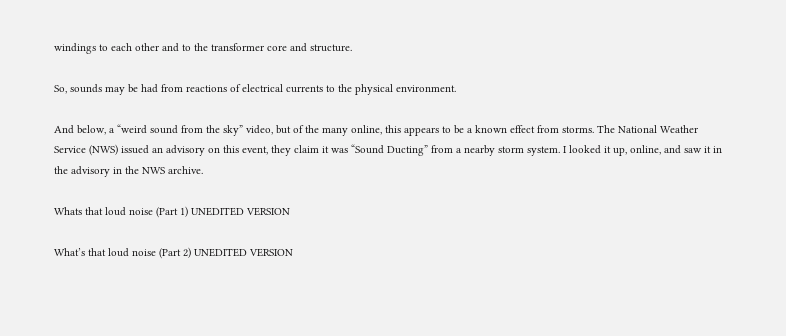windings to each other and to the transformer core and structure.

So, sounds may be had from reactions of electrical currents to the physical environment.

And below, a “weird sound from the sky” video, but of the many online, this appears to be a known effect from storms. The National Weather Service (NWS) issued an advisory on this event, they claim it was “Sound Ducting” from a nearby storm system. I looked it up, online, and saw it in the advisory in the NWS archive.

Whats that loud noise (Part 1) UNEDITED VERSION

What’s that loud noise (Part 2) UNEDITED VERSION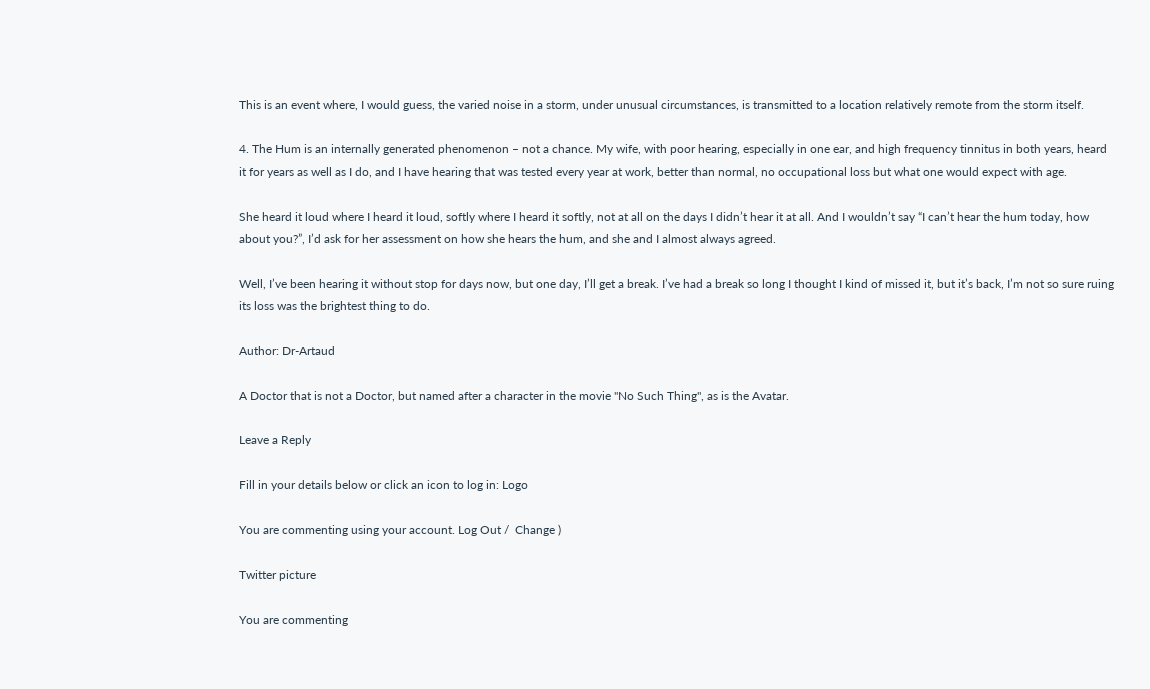This is an event where, I would guess, the varied noise in a storm, under unusual circumstances, is transmitted to a location relatively remote from the storm itself.

4. The Hum is an internally generated phenomenon – not a chance. My wife, with poor hearing, especially in one ear, and high frequency tinnitus in both years, heard it for years as well as I do, and I have hearing that was tested every year at work, better than normal, no occupational loss but what one would expect with age.

She heard it loud where I heard it loud, softly where I heard it softly, not at all on the days I didn’t hear it at all. And I wouldn’t say “I can’t hear the hum today, how about you?”, I’d ask for her assessment on how she hears the hum, and she and I almost always agreed.

Well, I’ve been hearing it without stop for days now, but one day, I’ll get a break. I’ve had a break so long I thought I kind of missed it, but it’s back, I’m not so sure ruing its loss was the brightest thing to do.

Author: Dr-Artaud

A Doctor that is not a Doctor, but named after a character in the movie "No Such Thing", as is the Avatar.

Leave a Reply

Fill in your details below or click an icon to log in: Logo

You are commenting using your account. Log Out /  Change )

Twitter picture

You are commenting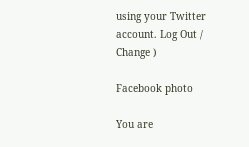using your Twitter account. Log Out /  Change )

Facebook photo

You are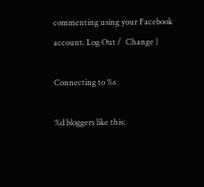commenting using your Facebook account. Log Out /  Change )

Connecting to %s

%d bloggers like this: